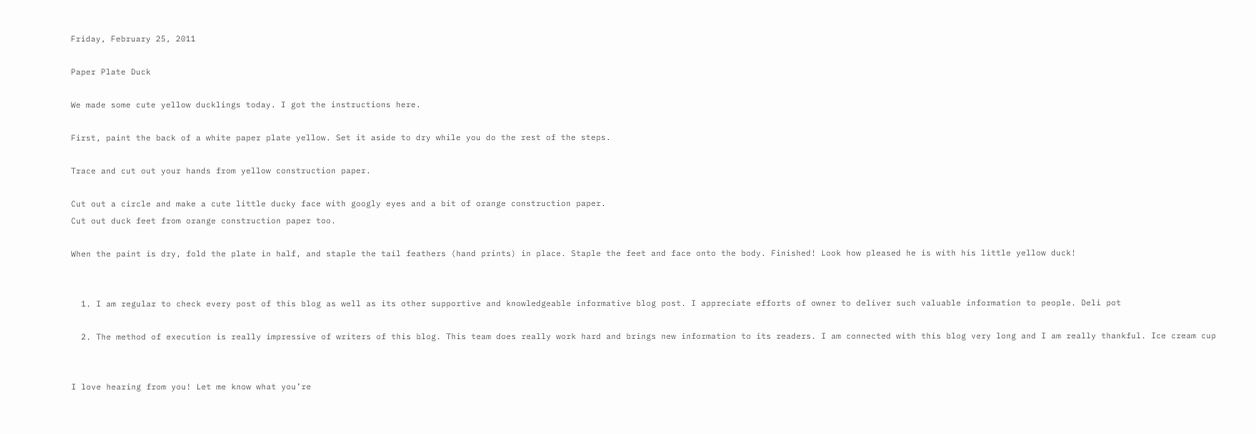Friday, February 25, 2011

Paper Plate Duck

We made some cute yellow ducklings today. I got the instructions here.

First, paint the back of a white paper plate yellow. Set it aside to dry while you do the rest of the steps.

Trace and cut out your hands from yellow construction paper.

Cut out a circle and make a cute little ducky face with googly eyes and a bit of orange construction paper.
Cut out duck feet from orange construction paper too.

When the paint is dry, fold the plate in half, and staple the tail feathers (hand prints) in place. Staple the feet and face onto the body. Finished! Look how pleased he is with his little yellow duck!


  1. I am regular to check every post of this blog as well as its other supportive and knowledgeable informative blog post. I appreciate efforts of owner to deliver such valuable information to people. Deli pot

  2. The method of execution is really impressive of writers of this blog. This team does really work hard and brings new information to its readers. I am connected with this blog very long and I am really thankful. Ice cream cup


I love hearing from you! Let me know what you’re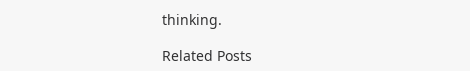thinking.

Related Posts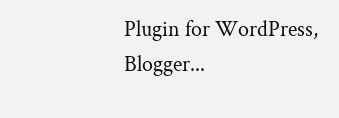Plugin for WordPress, Blogger...